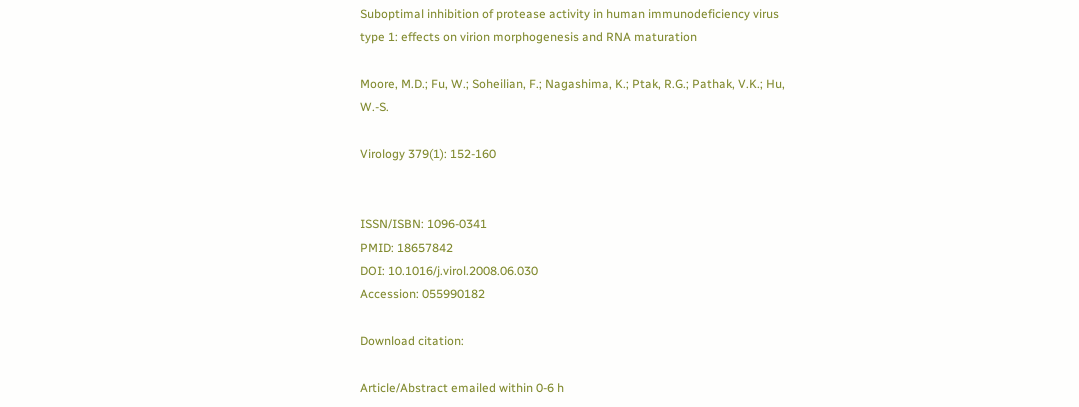Suboptimal inhibition of protease activity in human immunodeficiency virus type 1: effects on virion morphogenesis and RNA maturation

Moore, M.D.; Fu, W.; Soheilian, F.; Nagashima, K.; Ptak, R.G.; Pathak, V.K.; Hu, W.-S.

Virology 379(1): 152-160


ISSN/ISBN: 1096-0341
PMID: 18657842
DOI: 10.1016/j.virol.2008.06.030
Accession: 055990182

Download citation:

Article/Abstract emailed within 0-6 h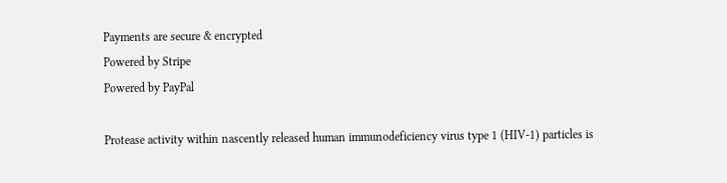Payments are secure & encrypted
Powered by Stripe
Powered by PayPal

Protease activity within nascently released human immunodeficiency virus type 1 (HIV-1) particles is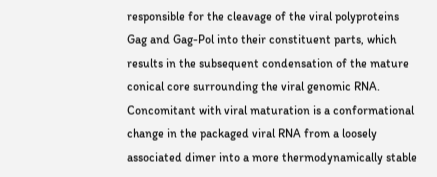responsible for the cleavage of the viral polyproteins Gag and Gag-Pol into their constituent parts, which results in the subsequent condensation of the mature conical core surrounding the viral genomic RNA. Concomitant with viral maturation is a conformational change in the packaged viral RNA from a loosely associated dimer into a more thermodynamically stable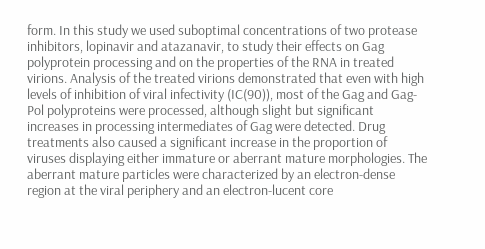form. In this study we used suboptimal concentrations of two protease inhibitors, lopinavir and atazanavir, to study their effects on Gag polyprotein processing and on the properties of the RNA in treated virions. Analysis of the treated virions demonstrated that even with high levels of inhibition of viral infectivity (IC(90)), most of the Gag and Gag-Pol polyproteins were processed, although slight but significant increases in processing intermediates of Gag were detected. Drug treatments also caused a significant increase in the proportion of viruses displaying either immature or aberrant mature morphologies. The aberrant mature particles were characterized by an electron-dense region at the viral periphery and an electron-lucent core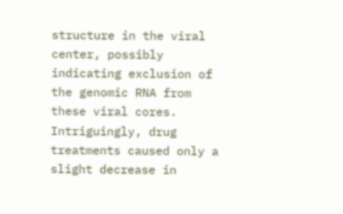structure in the viral center, possibly indicating exclusion of the genomic RNA from these viral cores. Intriguingly, drug treatments caused only a slight decrease in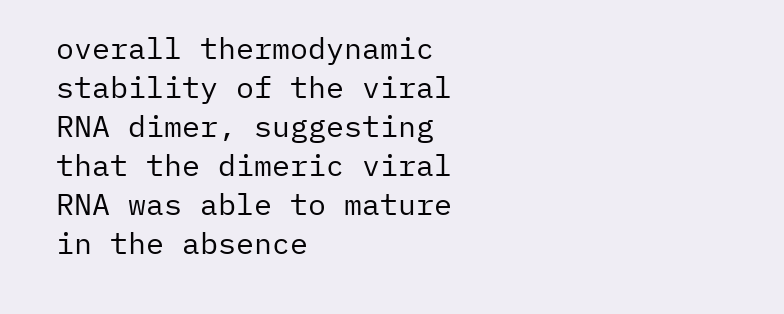overall thermodynamic stability of the viral RNA dimer, suggesting that the dimeric viral RNA was able to mature in the absence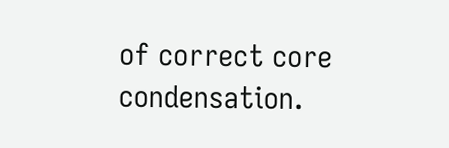of correct core condensation.